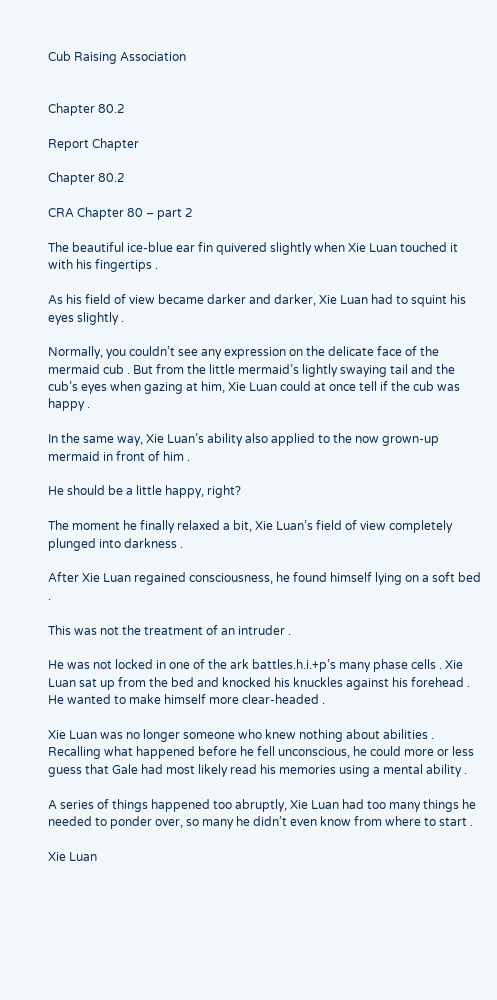Cub Raising Association


Chapter 80.2

Report Chapter

Chapter 80.2

CRA Chapter 80 – part 2

The beautiful ice-blue ear fin quivered slightly when Xie Luan touched it with his fingertips .

As his field of view became darker and darker, Xie Luan had to squint his eyes slightly .

Normally, you couldn’t see any expression on the delicate face of the mermaid cub . But from the little mermaid’s lightly swaying tail and the cub’s eyes when gazing at him, Xie Luan could at once tell if the cub was happy .

In the same way, Xie Luan’s ability also applied to the now grown-up mermaid in front of him .

He should be a little happy, right?

The moment he finally relaxed a bit, Xie Luan’s field of view completely plunged into darkness .

After Xie Luan regained consciousness, he found himself lying on a soft bed .

This was not the treatment of an intruder .

He was not locked in one of the ark battles.h.i.+p’s many phase cells . Xie Luan sat up from the bed and knocked his knuckles against his forehead . He wanted to make himself more clear-headed .

Xie Luan was no longer someone who knew nothing about abilities . Recalling what happened before he fell unconscious, he could more or less guess that Gale had most likely read his memories using a mental ability .

A series of things happened too abruptly, Xie Luan had too many things he needed to ponder over, so many he didn’t even know from where to start .

Xie Luan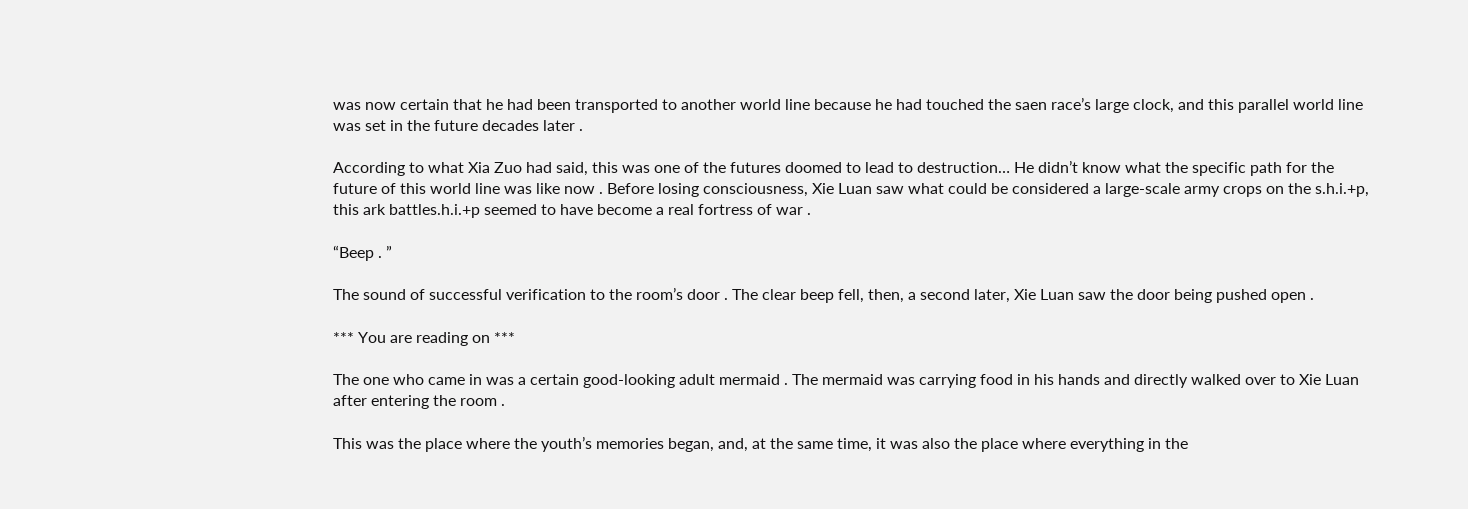was now certain that he had been transported to another world line because he had touched the saen race’s large clock, and this parallel world line was set in the future decades later .

According to what Xia Zuo had said, this was one of the futures doomed to lead to destruction… He didn’t know what the specific path for the future of this world line was like now . Before losing consciousness, Xie Luan saw what could be considered a large-scale army crops on the s.h.i.+p, this ark battles.h.i.+p seemed to have become a real fortress of war .

“Beep . ”

The sound of successful verification to the room’s door . The clear beep fell, then, a second later, Xie Luan saw the door being pushed open .

*** You are reading on ***

The one who came in was a certain good-looking adult mermaid . The mermaid was carrying food in his hands and directly walked over to Xie Luan after entering the room .

This was the place where the youth’s memories began, and, at the same time, it was also the place where everything in the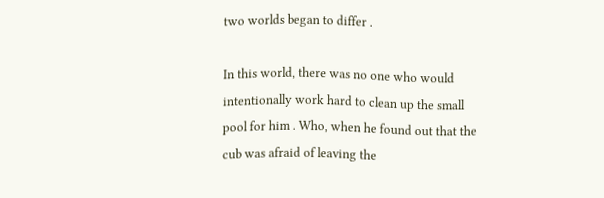two worlds began to differ .

In this world, there was no one who would intentionally work hard to clean up the small pool for him . Who, when he found out that the cub was afraid of leaving the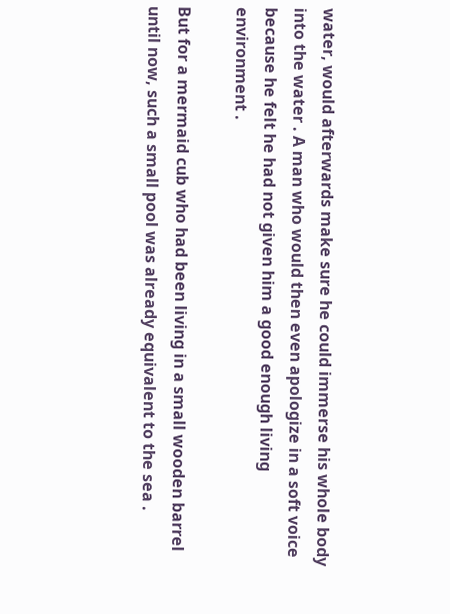water, would afterwards make sure he could immerse his whole body into the water . A man who would then even apologize in a soft voice because he felt he had not given him a good enough living environment .

But for a mermaid cub who had been living in a small wooden barrel until now, such a small pool was already equivalent to the sea .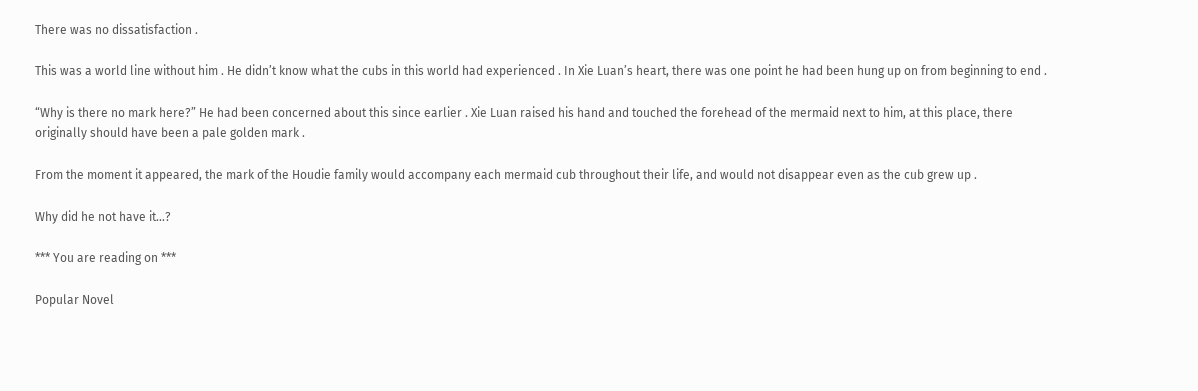There was no dissatisfaction .

This was a world line without him . He didn’t know what the cubs in this world had experienced . In Xie Luan’s heart, there was one point he had been hung up on from beginning to end .

“Why is there no mark here?” He had been concerned about this since earlier . Xie Luan raised his hand and touched the forehead of the mermaid next to him, at this place, there originally should have been a pale golden mark .

From the moment it appeared, the mark of the Houdie family would accompany each mermaid cub throughout their life, and would not disappear even as the cub grew up .

Why did he not have it…?

*** You are reading on ***

Popular Novel